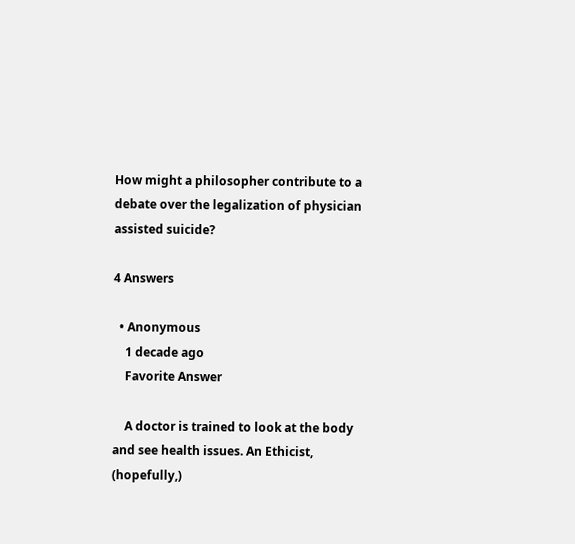How might a philosopher contribute to a debate over the legalization of physician assisted suicide?

4 Answers

  • Anonymous
    1 decade ago
    Favorite Answer

    A doctor is trained to look at the body and see health issues. An Ethicist, (hopefully,)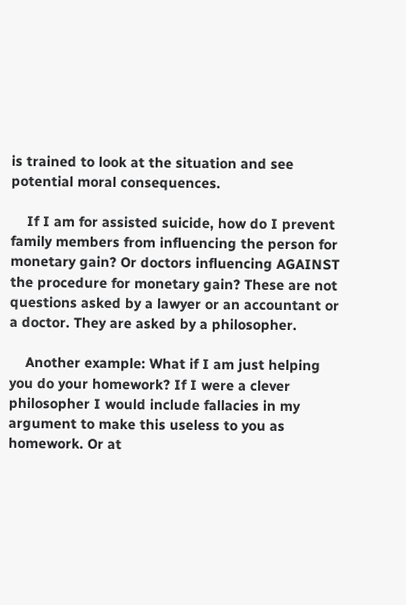is trained to look at the situation and see potential moral consequences.

    If I am for assisted suicide, how do I prevent family members from influencing the person for monetary gain? Or doctors influencing AGAINST the procedure for monetary gain? These are not questions asked by a lawyer or an accountant or a doctor. They are asked by a philosopher.

    Another example: What if I am just helping you do your homework? If I were a clever philosopher I would include fallacies in my argument to make this useless to you as homework. Or at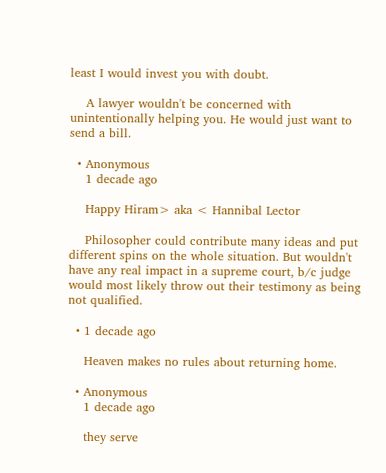least I would invest you with doubt.

    A lawyer wouldn't be concerned with unintentionally helping you. He would just want to send a bill.

  • Anonymous
    1 decade ago

    Happy Hiram> aka < Hannibal Lector

    Philosopher could contribute many ideas and put different spins on the whole situation. But wouldn't have any real impact in a supreme court, b/c judge would most likely throw out their testimony as being not qualified.

  • 1 decade ago

    Heaven makes no rules about returning home.

  • Anonymous
    1 decade ago

    they serve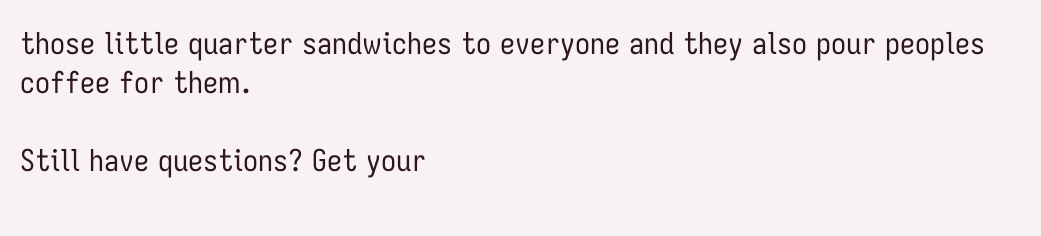those little quarter sandwiches to everyone and they also pour peoples coffee for them.

Still have questions? Get your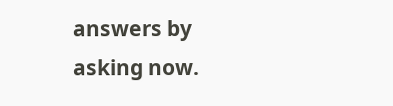answers by asking now.